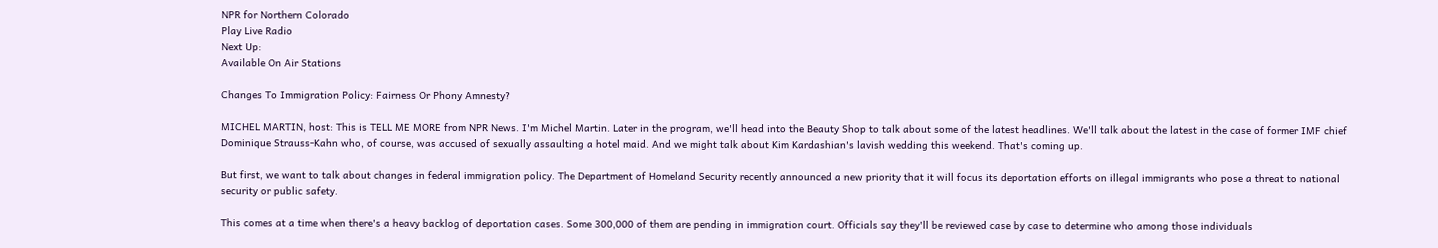NPR for Northern Colorado
Play Live Radio
Next Up:
Available On Air Stations

Changes To Immigration Policy: Fairness Or Phony Amnesty?

MICHEL MARTIN, host: This is TELL ME MORE from NPR News. I'm Michel Martin. Later in the program, we'll head into the Beauty Shop to talk about some of the latest headlines. We'll talk about the latest in the case of former IMF chief Dominique Strauss-Kahn who, of course, was accused of sexually assaulting a hotel maid. And we might talk about Kim Kardashian's lavish wedding this weekend. That's coming up.

But first, we want to talk about changes in federal immigration policy. The Department of Homeland Security recently announced a new priority that it will focus its deportation efforts on illegal immigrants who pose a threat to national security or public safety.

This comes at a time when there's a heavy backlog of deportation cases. Some 300,000 of them are pending in immigration court. Officials say they'll be reviewed case by case to determine who among those individuals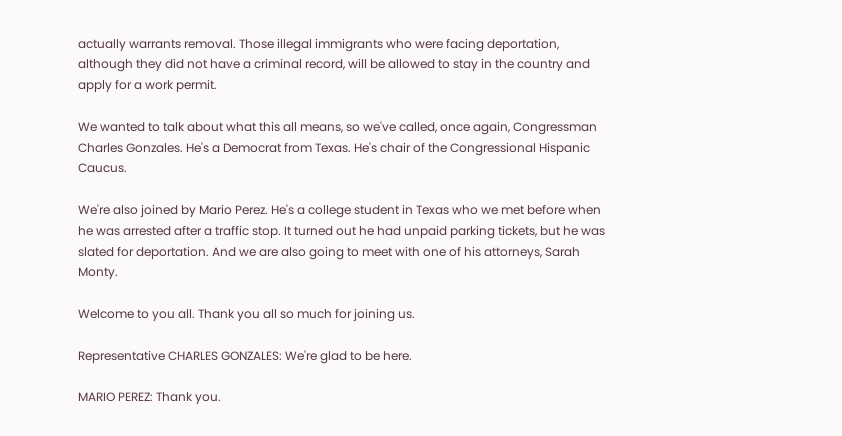actually warrants removal. Those illegal immigrants who were facing deportation, although they did not have a criminal record, will be allowed to stay in the country and apply for a work permit.

We wanted to talk about what this all means, so we've called, once again, Congressman Charles Gonzales. He's a Democrat from Texas. He's chair of the Congressional Hispanic Caucus.

We're also joined by Mario Perez. He's a college student in Texas who we met before when he was arrested after a traffic stop. It turned out he had unpaid parking tickets, but he was slated for deportation. And we are also going to meet with one of his attorneys, Sarah Monty.

Welcome to you all. Thank you all so much for joining us.

Representative CHARLES GONZALES: We're glad to be here.

MARIO PEREZ: Thank you.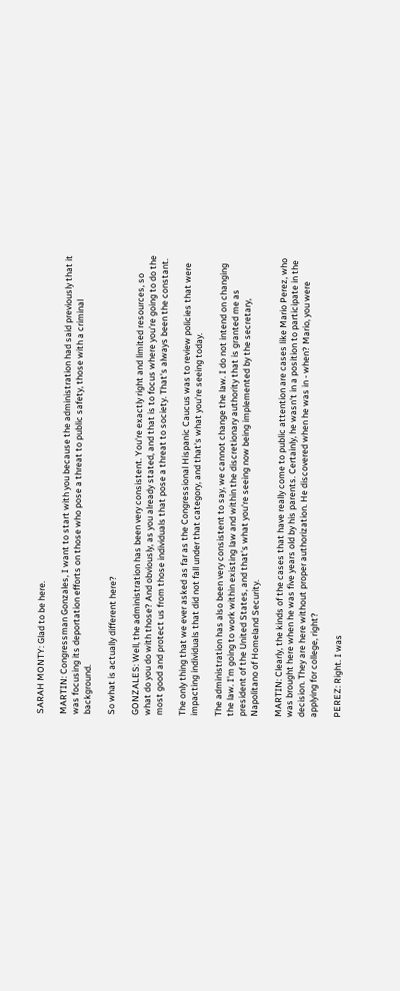SARAH MONTY: Glad to be here.

MARTIN: Congressman Gonzales, I want to start with you because the administration had said previously that it was focusing its deportation efforts on those who pose a threat to public safety, those with a criminal background.

So what is actually different here?

GONZALES: Well, the administration has been very consistent. You're exactly right and limited resources, so what do you do with those? And obviously, as you already stated, and that is to focus where you're going to do the most good and protect us from those individuals that pose a threat to society. That's always been the constant.

The only thing that we ever asked as far as the Congressional Hispanic Caucus was to review policies that were impacting individuals that did not fall under that category, and that's what you're seeing today.

The administration has also been very consistent to say, we cannot change the law. I do not intend on changing the law. I'm going to work within existing law and within the discretionary authority that is granted me as president of the United States, and that's what you're seeing now being implemented by the secretary, Napolitano of Homeland Security.

MARTIN: Clearly, the kinds of the cases that have really come to public attention are cases like Mario Perez, who was brought here when he was five years old by his parents. Certainly, he wasn't in a position to participate in the decision. They are here without proper authorization. He discovered when he was in - when? Mario, you were applying for college, right?

PEREZ: Right. I was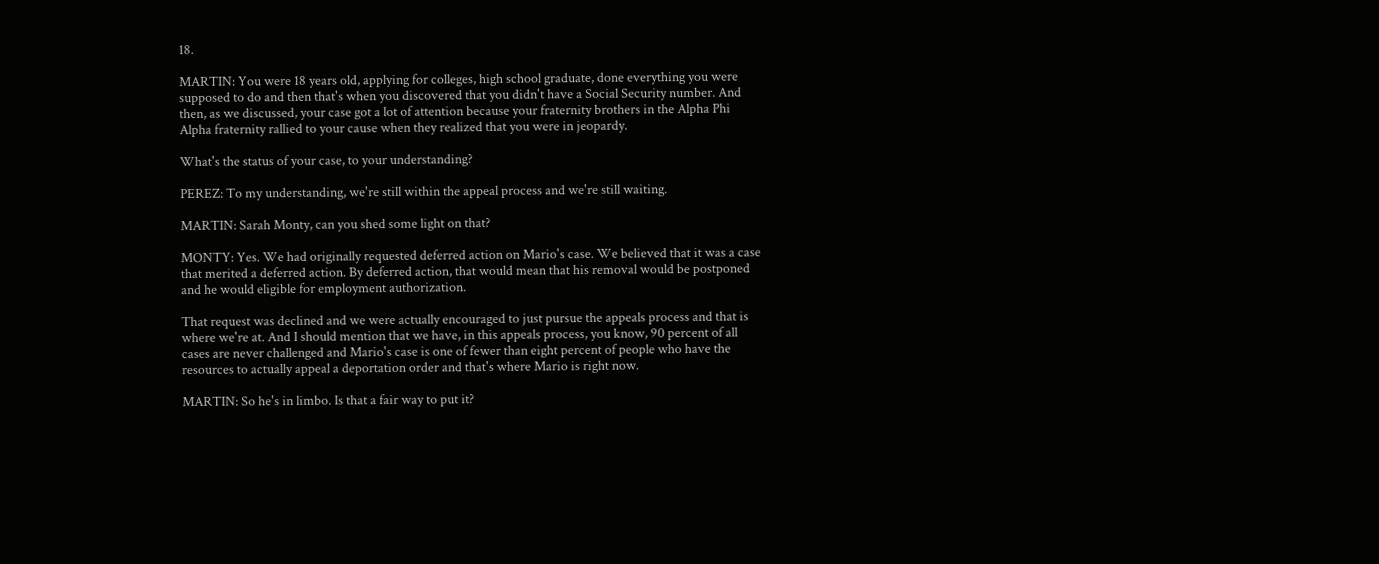18.

MARTIN: You were 18 years old, applying for colleges, high school graduate, done everything you were supposed to do and then that's when you discovered that you didn't have a Social Security number. And then, as we discussed, your case got a lot of attention because your fraternity brothers in the Alpha Phi Alpha fraternity rallied to your cause when they realized that you were in jeopardy.

What's the status of your case, to your understanding?

PEREZ: To my understanding, we're still within the appeal process and we're still waiting.

MARTIN: Sarah Monty, can you shed some light on that?

MONTY: Yes. We had originally requested deferred action on Mario's case. We believed that it was a case that merited a deferred action. By deferred action, that would mean that his removal would be postponed and he would eligible for employment authorization.

That request was declined and we were actually encouraged to just pursue the appeals process and that is where we're at. And I should mention that we have, in this appeals process, you know, 90 percent of all cases are never challenged and Mario's case is one of fewer than eight percent of people who have the resources to actually appeal a deportation order and that's where Mario is right now.

MARTIN: So he's in limbo. Is that a fair way to put it?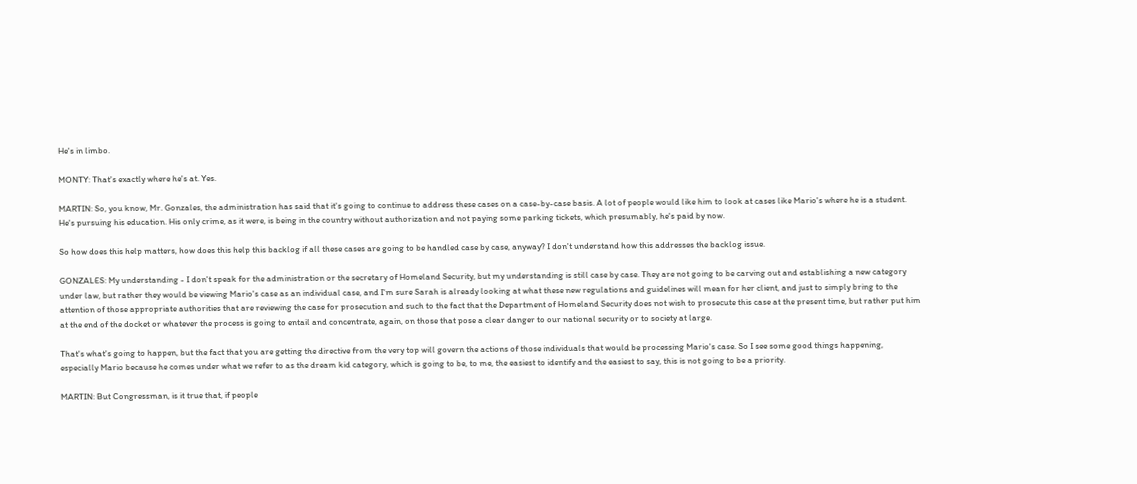He's in limbo.

MONTY: That's exactly where he's at. Yes.

MARTIN: So, you know, Mr. Gonzales, the administration has said that it's going to continue to address these cases on a case-by-case basis. A lot of people would like him to look at cases like Mario's where he is a student. He's pursuing his education. His only crime, as it were, is being in the country without authorization and not paying some parking tickets, which presumably, he's paid by now.

So how does this help matters, how does this help this backlog if all these cases are going to be handled case by case, anyway? I don't understand how this addresses the backlog issue.

GONZALES: My understanding - I don't speak for the administration or the secretary of Homeland Security, but my understanding is still case by case. They are not going to be carving out and establishing a new category under law, but rather they would be viewing Mario's case as an individual case, and I'm sure Sarah is already looking at what these new regulations and guidelines will mean for her client, and just to simply bring to the attention of those appropriate authorities that are reviewing the case for prosecution and such to the fact that the Department of Homeland Security does not wish to prosecute this case at the present time, but rather put him at the end of the docket or whatever the process is going to entail and concentrate, again, on those that pose a clear danger to our national security or to society at large.

That's what's going to happen, but the fact that you are getting the directive from the very top will govern the actions of those individuals that would be processing Mario's case. So I see some good things happening, especially Mario because he comes under what we refer to as the dream kid category, which is going to be, to me, the easiest to identify and the easiest to say, this is not going to be a priority.

MARTIN: But Congressman, is it true that, if people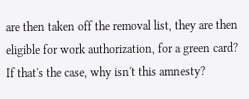are then taken off the removal list, they are then eligible for work authorization, for a green card? If that's the case, why isn't this amnesty?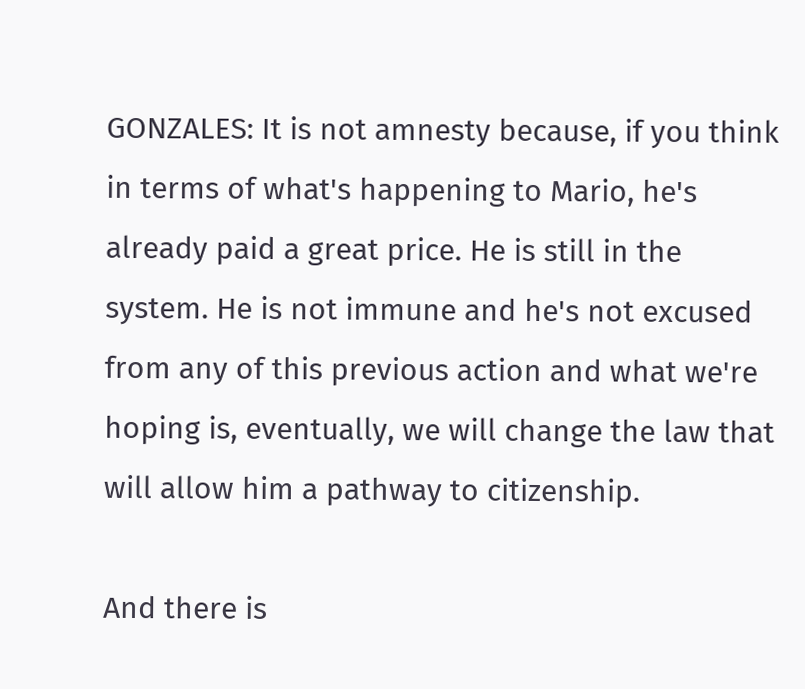GONZALES: It is not amnesty because, if you think in terms of what's happening to Mario, he's already paid a great price. He is still in the system. He is not immune and he's not excused from any of this previous action and what we're hoping is, eventually, we will change the law that will allow him a pathway to citizenship.

And there is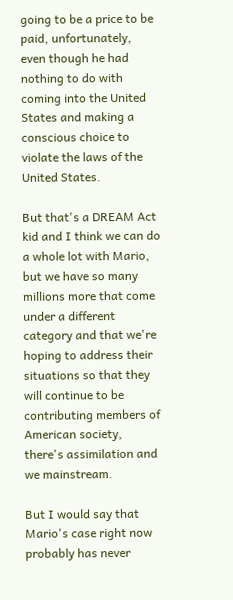going to be a price to be paid, unfortunately, even though he had nothing to do with coming into the United States and making a conscious choice to violate the laws of the United States.

But that's a DREAM Act kid and I think we can do a whole lot with Mario, but we have so many millions more that come under a different category and that we're hoping to address their situations so that they will continue to be contributing members of American society, there's assimilation and we mainstream.

But I would say that Mario's case right now probably has never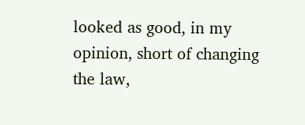looked as good, in my opinion, short of changing the law,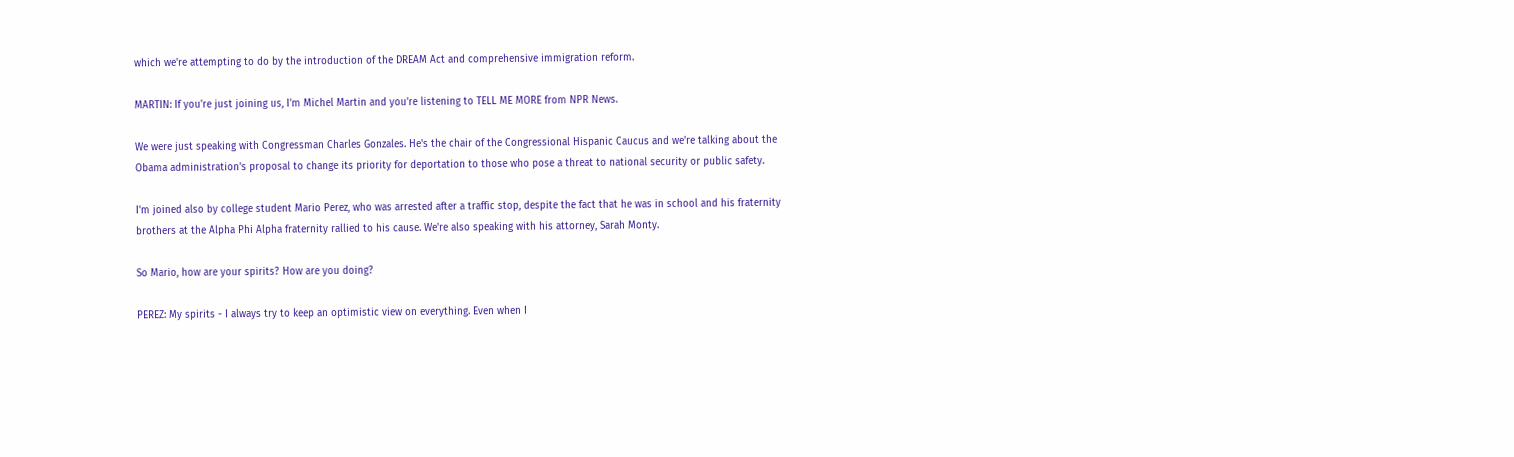which we're attempting to do by the introduction of the DREAM Act and comprehensive immigration reform.

MARTIN: If you're just joining us, I'm Michel Martin and you're listening to TELL ME MORE from NPR News.

We were just speaking with Congressman Charles Gonzales. He's the chair of the Congressional Hispanic Caucus and we're talking about the Obama administration's proposal to change its priority for deportation to those who pose a threat to national security or public safety.

I'm joined also by college student Mario Perez, who was arrested after a traffic stop, despite the fact that he was in school and his fraternity brothers at the Alpha Phi Alpha fraternity rallied to his cause. We're also speaking with his attorney, Sarah Monty.

So Mario, how are your spirits? How are you doing?

PEREZ: My spirits - I always try to keep an optimistic view on everything. Even when I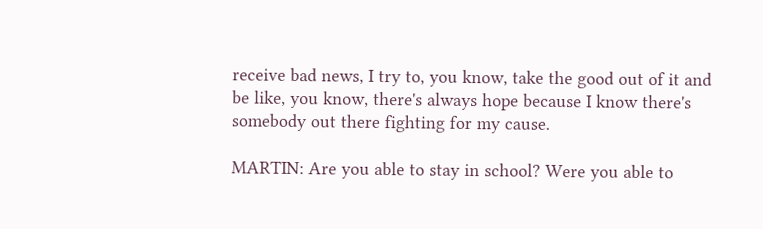receive bad news, I try to, you know, take the good out of it and be like, you know, there's always hope because I know there's somebody out there fighting for my cause.

MARTIN: Are you able to stay in school? Were you able to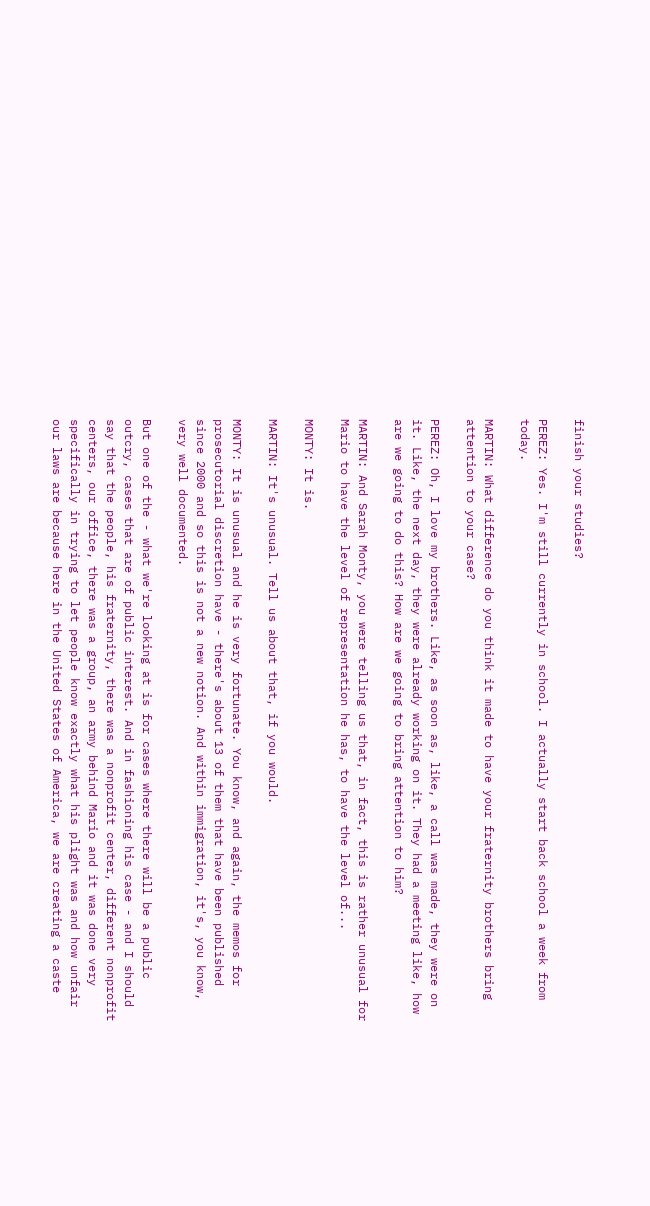finish your studies?

PEREZ: Yes. I'm still currently in school. I actually start back school a week from today.

MARTIN: What difference do you think it made to have your fraternity brothers bring attention to your case?

PEREZ: Oh, I love my brothers. Like, as soon as, like, a call was made, they were on it. Like, the next day, they were already working on it. They had a meeting like, how are we going to do this? How are we going to bring attention to him?

MARTIN: And Sarah Monty, you were telling us that, in fact, this is rather unusual for Mario to have the level of representation he has, to have the level of...

MONTY: It is.

MARTIN: It's unusual. Tell us about that, if you would.

MONTY: It is unusual and he is very fortunate. You know, and again, the memos for prosecutorial discretion have - there's about 13 of them that have been published since 2000 and so this is not a new notion. And within immigration, it's, you know, very well documented.

But one of the - what we're looking at is for cases where there will be a public outcry, cases that are of public interest. And in fashioning his case - and I should say that the people, his fraternity, there was a nonprofit center, different nonprofit centers, our office, there was a group, an army behind Mario and it was done very specifically in trying to let people know exactly what his plight was and how unfair our laws are because here in the United States of America, we are creating a caste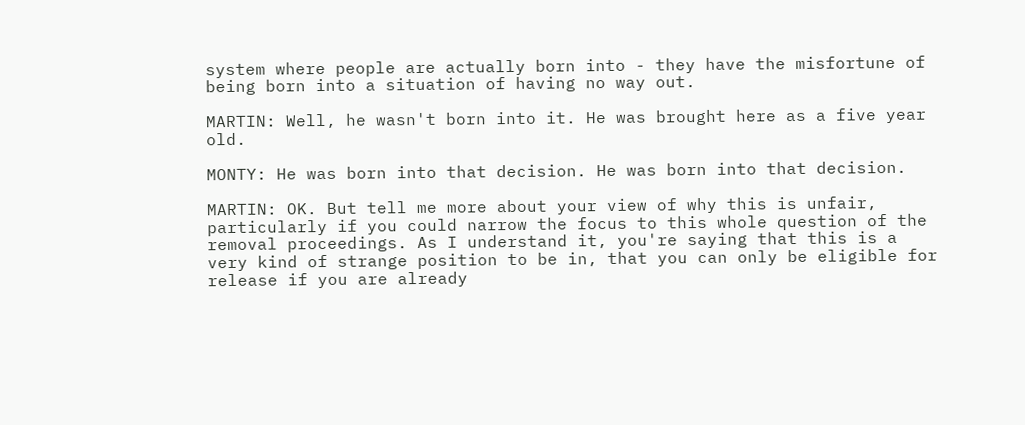system where people are actually born into - they have the misfortune of being born into a situation of having no way out.

MARTIN: Well, he wasn't born into it. He was brought here as a five year old.

MONTY: He was born into that decision. He was born into that decision.

MARTIN: OK. But tell me more about your view of why this is unfair, particularly if you could narrow the focus to this whole question of the removal proceedings. As I understand it, you're saying that this is a very kind of strange position to be in, that you can only be eligible for release if you are already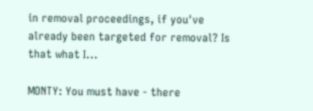in removal proceedings, if you've already been targeted for removal? Is that what I...

MONTY: You must have - there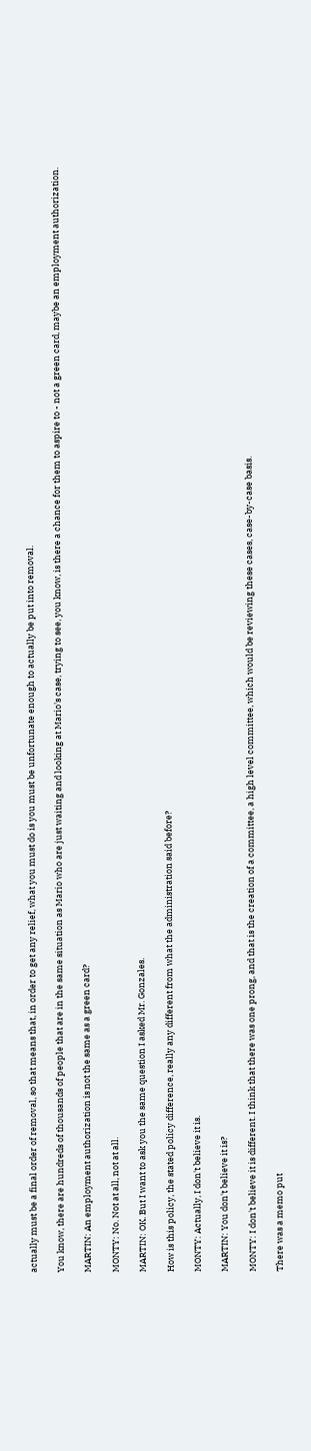actually must be a final order of removal, so that means that, in order to get any relief, what you must do is you must be unfortunate enough to actually be put into removal.

You know, there are hundreds of thousands of people that are in the same situation as Mario who are just waiting and looking at Mario's case, trying to see, you know, is there a chance for them to aspire to - not a green card, maybe an employment authorization.

MARTIN: An employment authorization is not the same as a green card?

MONTY: No. Not at all, not at all.

MARTIN: OK. But I want to ask you the same question I asked Mr. Gonzales.

How is this policy, the stated policy difference, really any different from what the administration said before?

MONTY: Actually, I don't believe it is.

MARTIN: You don't believe it is?

MONTY: I don't believe it is different. I think that there was one prong, and that is the creation of a committee, a high level committee, which would be reviewing these cases, case-by-case basis.

There was a memo put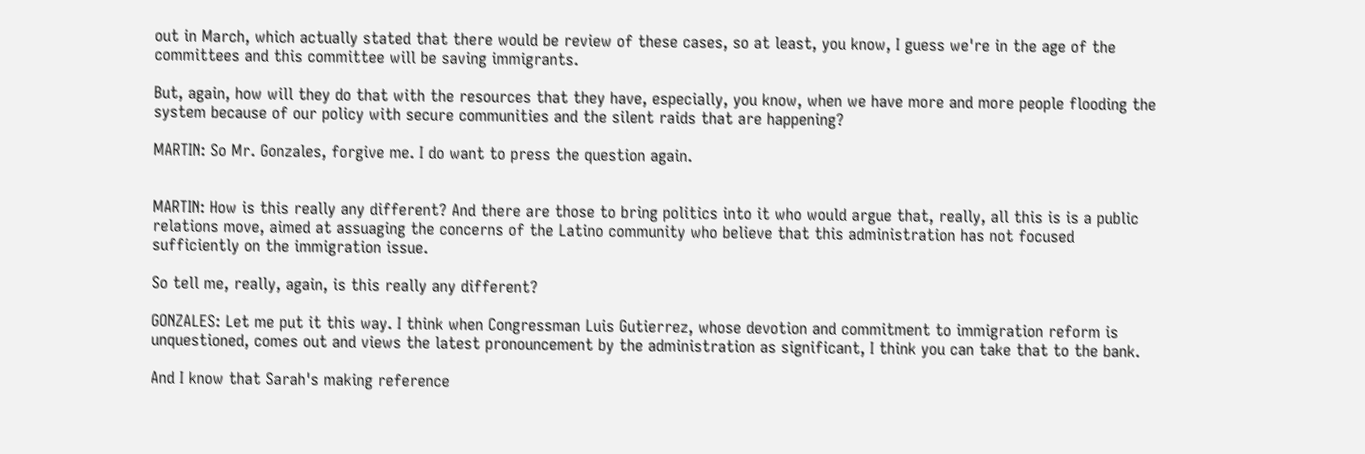out in March, which actually stated that there would be review of these cases, so at least, you know, I guess we're in the age of the committees and this committee will be saving immigrants.

But, again, how will they do that with the resources that they have, especially, you know, when we have more and more people flooding the system because of our policy with secure communities and the silent raids that are happening?

MARTIN: So Mr. Gonzales, forgive me. I do want to press the question again.


MARTIN: How is this really any different? And there are those to bring politics into it who would argue that, really, all this is is a public relations move, aimed at assuaging the concerns of the Latino community who believe that this administration has not focused sufficiently on the immigration issue.

So tell me, really, again, is this really any different?

GONZALES: Let me put it this way. I think when Congressman Luis Gutierrez, whose devotion and commitment to immigration reform is unquestioned, comes out and views the latest pronouncement by the administration as significant, I think you can take that to the bank.

And I know that Sarah's making reference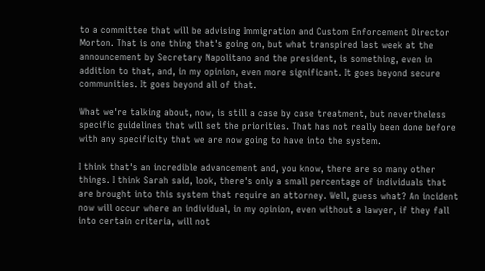to a committee that will be advising Immigration and Custom Enforcement Director Morton. That is one thing that's going on, but what transpired last week at the announcement by Secretary Napolitano and the president, is something, even in addition to that, and, in my opinion, even more significant. It goes beyond secure communities. It goes beyond all of that.

What we're talking about, now, is still a case by case treatment, but nevertheless specific guidelines that will set the priorities. That has not really been done before with any specificity that we are now going to have into the system.

I think that's an incredible advancement and, you know, there are so many other things. I think Sarah said, look, there's only a small percentage of individuals that are brought into this system that require an attorney. Well, guess what? An incident now will occur where an individual, in my opinion, even without a lawyer, if they fall into certain criteria, will not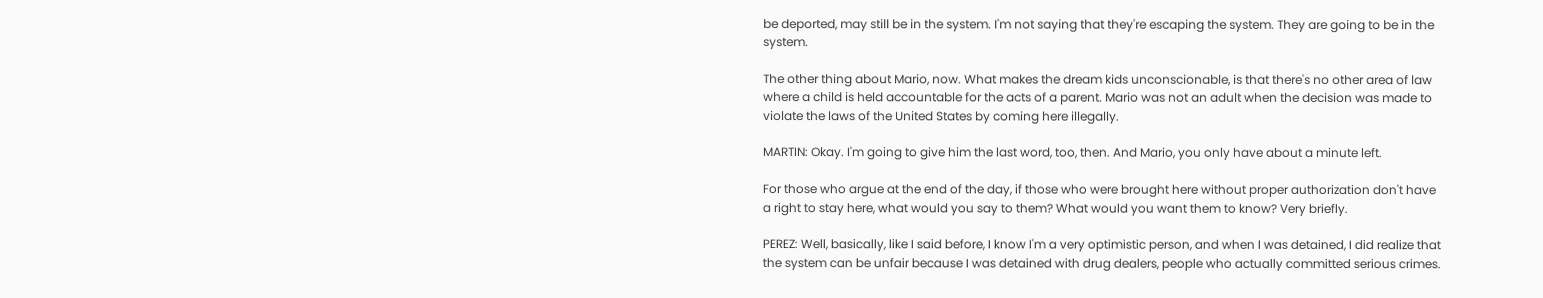be deported, may still be in the system. I'm not saying that they're escaping the system. They are going to be in the system.

The other thing about Mario, now. What makes the dream kids unconscionable, is that there's no other area of law where a child is held accountable for the acts of a parent. Mario was not an adult when the decision was made to violate the laws of the United States by coming here illegally.

MARTIN: Okay. I'm going to give him the last word, too, then. And Mario, you only have about a minute left.

For those who argue at the end of the day, if those who were brought here without proper authorization don't have a right to stay here, what would you say to them? What would you want them to know? Very briefly.

PEREZ: Well, basically, like I said before, I know I'm a very optimistic person, and when I was detained, I did realize that the system can be unfair because I was detained with drug dealers, people who actually committed serious crimes.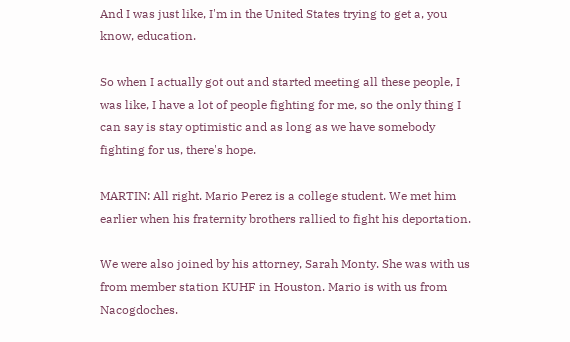And I was just like, I'm in the United States trying to get a, you know, education.

So when I actually got out and started meeting all these people, I was like, I have a lot of people fighting for me, so the only thing I can say is stay optimistic and as long as we have somebody fighting for us, there's hope.

MARTIN: All right. Mario Perez is a college student. We met him earlier when his fraternity brothers rallied to fight his deportation.

We were also joined by his attorney, Sarah Monty. She was with us from member station KUHF in Houston. Mario is with us from Nacogdoches.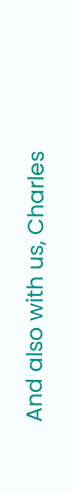And also with us, Charles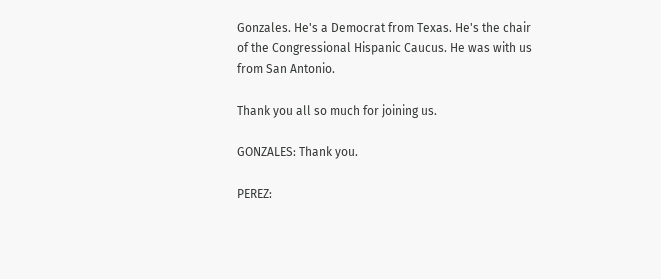Gonzales. He's a Democrat from Texas. He's the chair of the Congressional Hispanic Caucus. He was with us from San Antonio.

Thank you all so much for joining us.

GONZALES: Thank you.

PEREZ: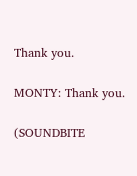Thank you.

MONTY: Thank you.

(SOUNDBITE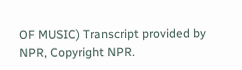OF MUSIC) Transcript provided by NPR, Copyright NPR.